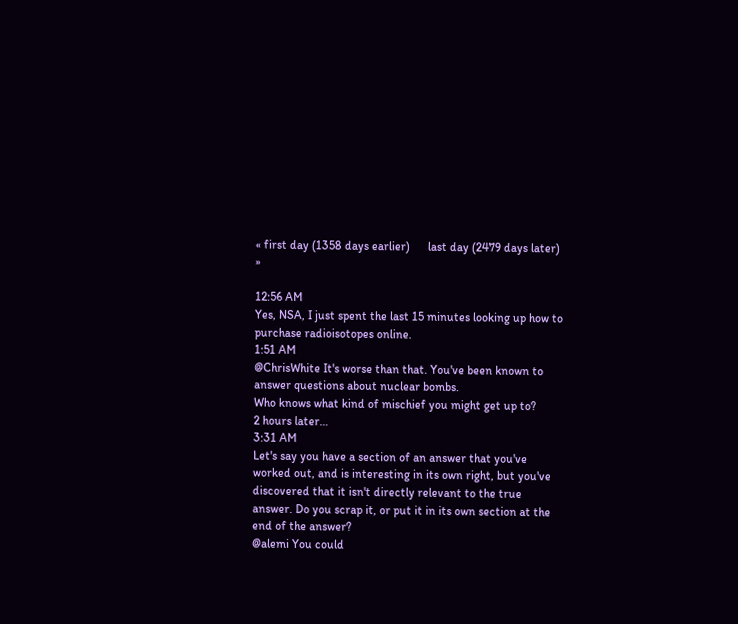« first day (1358 days earlier)      last day (2479 days later) »

12:56 AM
Yes, NSA, I just spent the last 15 minutes looking up how to purchase radioisotopes online.
1:51 AM
@ChrisWhite It's worse than that. You've been known to answer questions about nuclear bombs.
Who knows what kind of mischief you might get up to?
2 hours later…
3:31 AM
Let's say you have a section of an answer that you've worked out, and is interesting in its own right, but you've discovered that it isn't directly relevant to the true answer. Do you scrap it, or put it in its own section at the end of the answer?
@alemi You could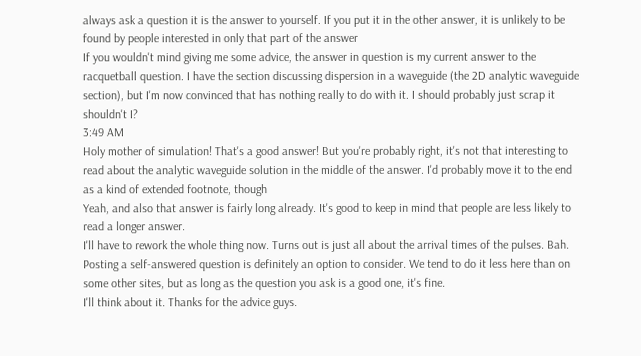always ask a question it is the answer to yourself. If you put it in the other answer, it is unlikely to be found by people interested in only that part of the answer
If you wouldn't mind giving me some advice, the answer in question is my current answer to the racquetball question. I have the section discussing dispersion in a waveguide (the 2D analytic waveguide section), but I'm now convinced that has nothing really to do with it. I should probably just scrap it shouldn't I?
3:49 AM
Holy mother of simulation! That's a good answer! But you're probably right, it's not that interesting to read about the analytic waveguide solution in the middle of the answer. I'd probably move it to the end as a kind of extended footnote, though
Yeah, and also that answer is fairly long already. It's good to keep in mind that people are less likely to read a longer answer.
I'll have to rework the whole thing now. Turns out is just all about the arrival times of the pulses. Bah.
Posting a self-answered question is definitely an option to consider. We tend to do it less here than on some other sites, but as long as the question you ask is a good one, it's fine.
I'll think about it. Thanks for the advice guys.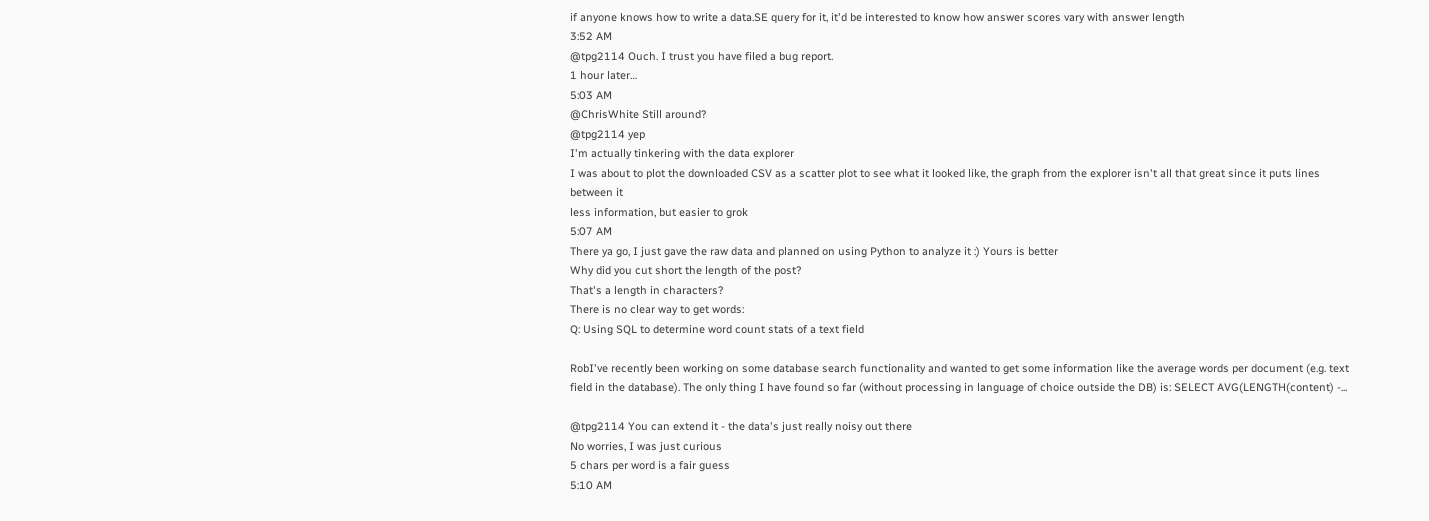if anyone knows how to write a data.SE query for it, it'd be interested to know how answer scores vary with answer length
3:52 AM
@tpg2114 Ouch. I trust you have filed a bug report.
1 hour later…
5:03 AM
@ChrisWhite Still around?
@tpg2114 yep
I'm actually tinkering with the data explorer
I was about to plot the downloaded CSV as a scatter plot to see what it looked like, the graph from the explorer isn't all that great since it puts lines between it
less information, but easier to grok
5:07 AM
There ya go, I just gave the raw data and planned on using Python to analyze it :) Yours is better
Why did you cut short the length of the post?
That's a length in characters?
There is no clear way to get words:
Q: Using SQL to determine word count stats of a text field

RobI've recently been working on some database search functionality and wanted to get some information like the average words per document (e.g. text field in the database). The only thing I have found so far (without processing in language of choice outside the DB) is: SELECT AVG(LENGTH(content) -...

@tpg2114 You can extend it - the data's just really noisy out there
No worries, I was just curious
5 chars per word is a fair guess
5:10 AM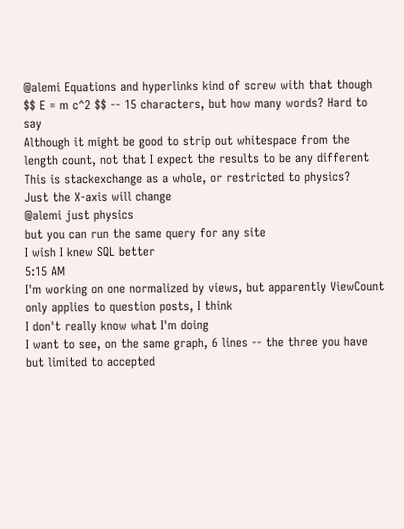@alemi Equations and hyperlinks kind of screw with that though
$$ E = m c^2 $$ -- 15 characters, but how many words? Hard to say
Although it might be good to strip out whitespace from the length count, not that I expect the results to be any different
This is stackexchange as a whole, or restricted to physics?
Just the X-axis will change
@alemi just physics
but you can run the same query for any site
I wish I knew SQL better
5:15 AM
I'm working on one normalized by views, but apparently ViewCount only applies to question posts, I think
I don't really know what I'm doing
I want to see, on the same graph, 6 lines -- the three you have but limited to accepted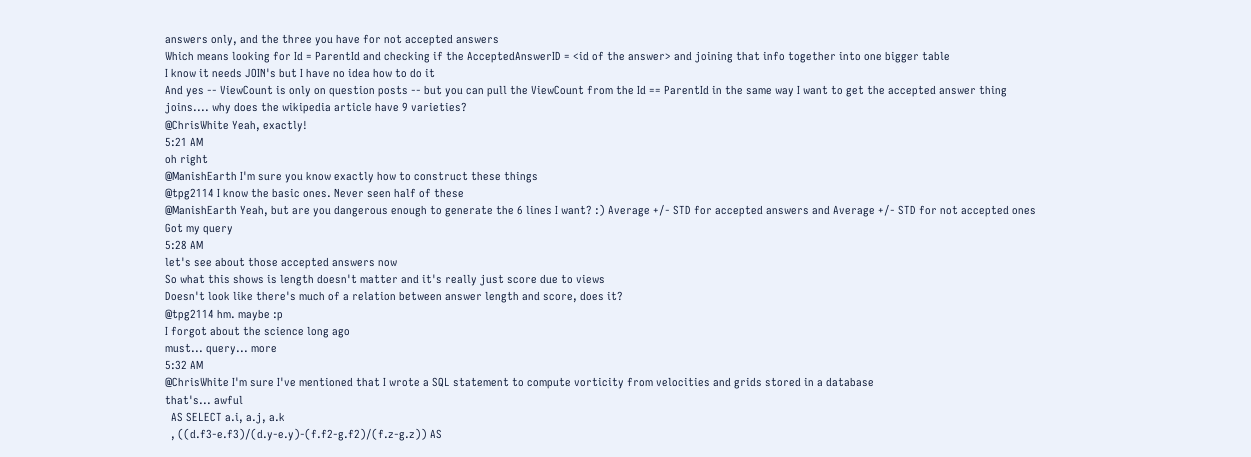answers only, and the three you have for not accepted answers
Which means looking for Id = ParentId and checking if the AcceptedAnswerID = <id of the answer> and joining that info together into one bigger table
I know it needs JOIN's but I have no idea how to do it
And yes -- ViewCount is only on question posts -- but you can pull the ViewCount from the Id == ParentId in the same way I want to get the accepted answer thing
joins.... why does the wikipedia article have 9 varieties?
@ChrisWhite Yeah, exactly!
5:21 AM
oh right
@ManishEarth I'm sure you know exactly how to construct these things
@tpg2114 I know the basic ones. Never seen half of these
@ManishEarth Yeah, but are you dangerous enough to generate the 6 lines I want? :) Average +/- STD for accepted answers and Average +/- STD for not accepted ones
Got my query
5:28 AM
let's see about those accepted answers now
So what this shows is length doesn't matter and it's really just score due to views
Doesn't look like there's much of a relation between answer length and score, does it?
@tpg2114 hm. maybe :p
I forgot about the science long ago
must... query... more
5:32 AM
@ChrisWhite I'm sure I've mentioned that I wrote a SQL statement to compute vorticity from velocities and grids stored in a database
that's... awful
  AS SELECT a.i, a.j, a.k
  , ((d.f3-e.f3)/(d.y-e.y)-(f.f2-g.f2)/(f.z-g.z)) AS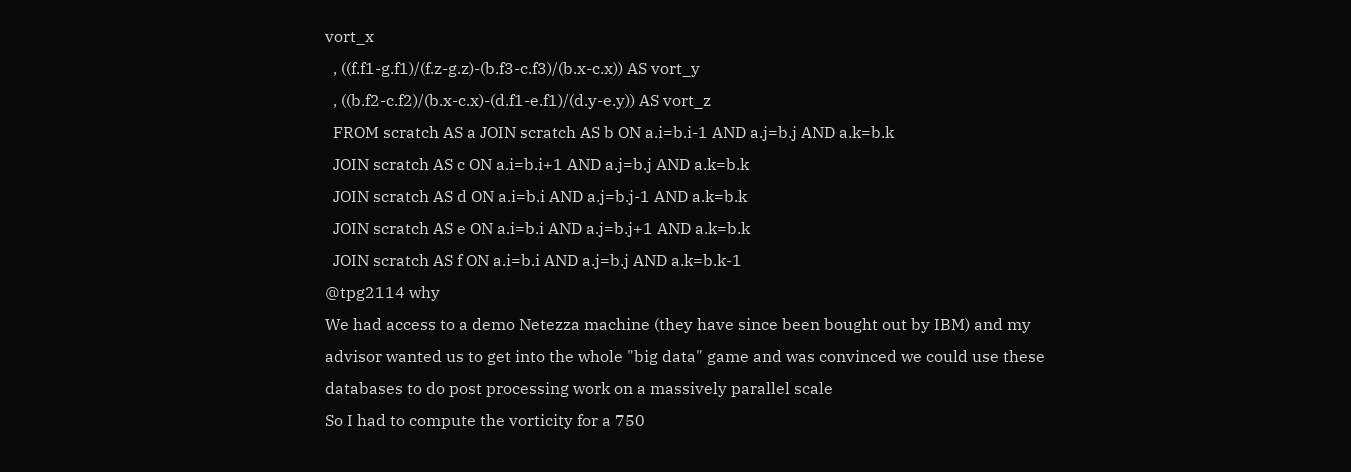vort_x
  , ((f.f1-g.f1)/(f.z-g.z)-(b.f3-c.f3)/(b.x-c.x)) AS vort_y
  , ((b.f2-c.f2)/(b.x-c.x)-(d.f1-e.f1)/(d.y-e.y)) AS vort_z
  FROM scratch AS a JOIN scratch AS b ON a.i=b.i-1 AND a.j=b.j AND a.k=b.k
  JOIN scratch AS c ON a.i=b.i+1 AND a.j=b.j AND a.k=b.k
  JOIN scratch AS d ON a.i=b.i AND a.j=b.j-1 AND a.k=b.k
  JOIN scratch AS e ON a.i=b.i AND a.j=b.j+1 AND a.k=b.k
  JOIN scratch AS f ON a.i=b.i AND a.j=b.j AND a.k=b.k-1
@tpg2114 why
We had access to a demo Netezza machine (they have since been bought out by IBM) and my advisor wanted us to get into the whole "big data" game and was convinced we could use these databases to do post processing work on a massively parallel scale
So I had to compute the vorticity for a 750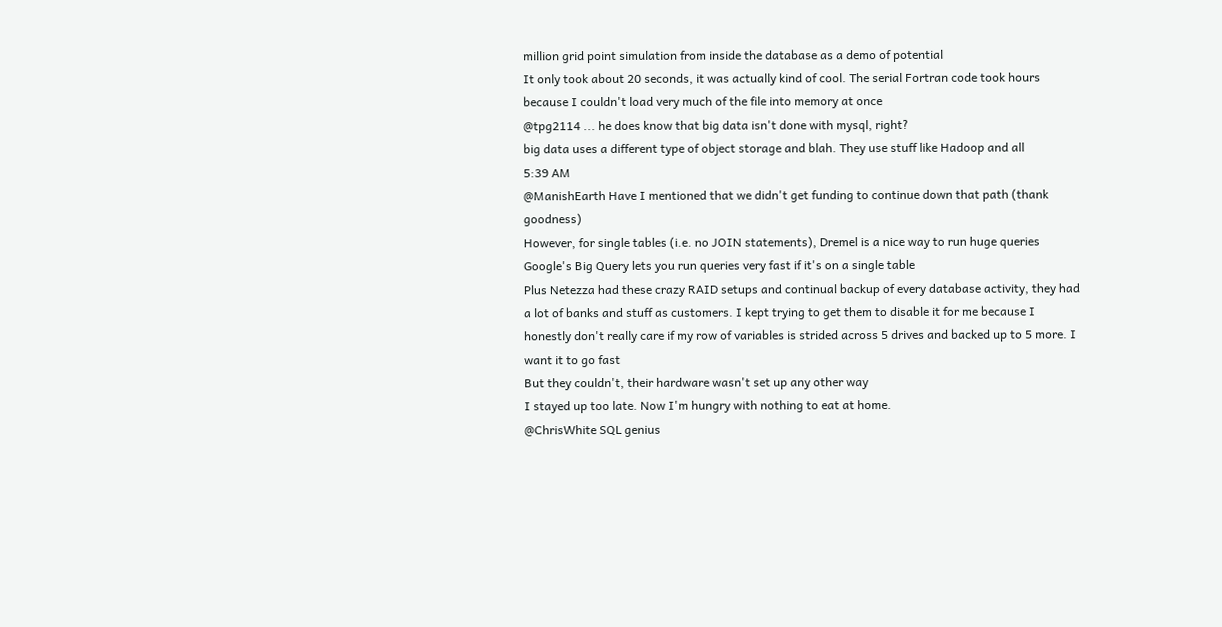million grid point simulation from inside the database as a demo of potential
It only took about 20 seconds, it was actually kind of cool. The serial Fortran code took hours because I couldn't load very much of the file into memory at once
@tpg2114 ... he does know that big data isn't done with mysql, right?
big data uses a different type of object storage and blah. They use stuff like Hadoop and all
5:39 AM
@ManishEarth Have I mentioned that we didn't get funding to continue down that path (thank goodness)
However, for single tables (i.e. no JOIN statements), Dremel is a nice way to run huge queries
Google's Big Query lets you run queries very fast if it's on a single table
Plus Netezza had these crazy RAID setups and continual backup of every database activity, they had a lot of banks and stuff as customers. I kept trying to get them to disable it for me because I honestly don't really care if my row of variables is strided across 5 drives and backed up to 5 more. I want it to go fast
But they couldn't, their hardware wasn't set up any other way
I stayed up too late. Now I'm hungry with nothing to eat at home.
@ChrisWhite SQL genius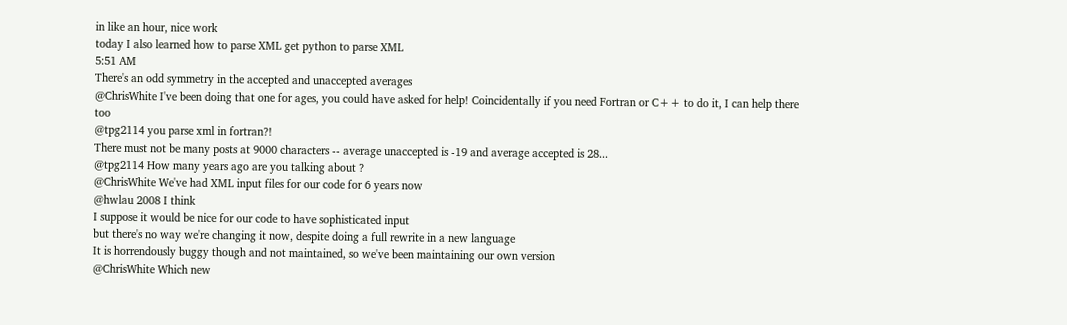in like an hour, nice work
today I also learned how to parse XML get python to parse XML
5:51 AM
There's an odd symmetry in the accepted and unaccepted averages
@ChrisWhite I've been doing that one for ages, you could have asked for help! Coincidentally if you need Fortran or C++ to do it, I can help there too
@tpg2114 you parse xml in fortran?!
There must not be many posts at 9000 characters -- average unaccepted is -19 and average accepted is 28...
@tpg2114 How many years ago are you talking about ?
@ChrisWhite We've had XML input files for our code for 6 years now
@hwlau 2008 I think
I suppose it would be nice for our code to have sophisticated input
but there's no way we're changing it now, despite doing a full rewrite in a new language
It is horrendously buggy though and not maintained, so we've been maintaining our own version
@ChrisWhite Which new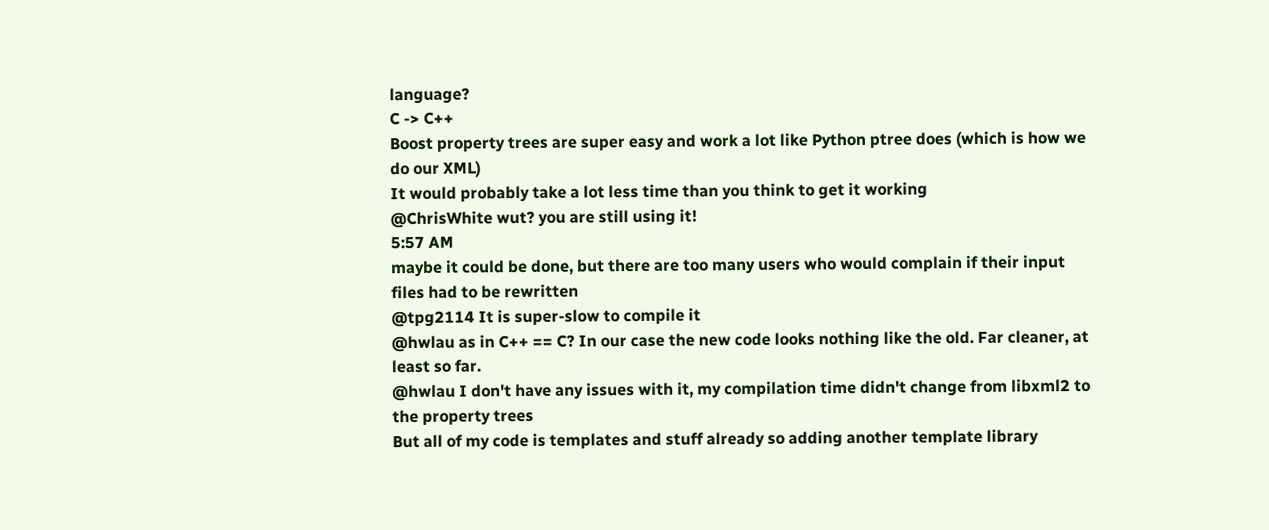language?
C -> C++
Boost property trees are super easy and work a lot like Python ptree does (which is how we do our XML)
It would probably take a lot less time than you think to get it working
@ChrisWhite wut? you are still using it!
5:57 AM
maybe it could be done, but there are too many users who would complain if their input files had to be rewritten
@tpg2114 It is super-slow to compile it
@hwlau as in C++ == C? In our case the new code looks nothing like the old. Far cleaner, at least so far.
@hwlau I don't have any issues with it, my compilation time didn't change from libxml2 to the property trees
But all of my code is templates and stuff already so adding another template library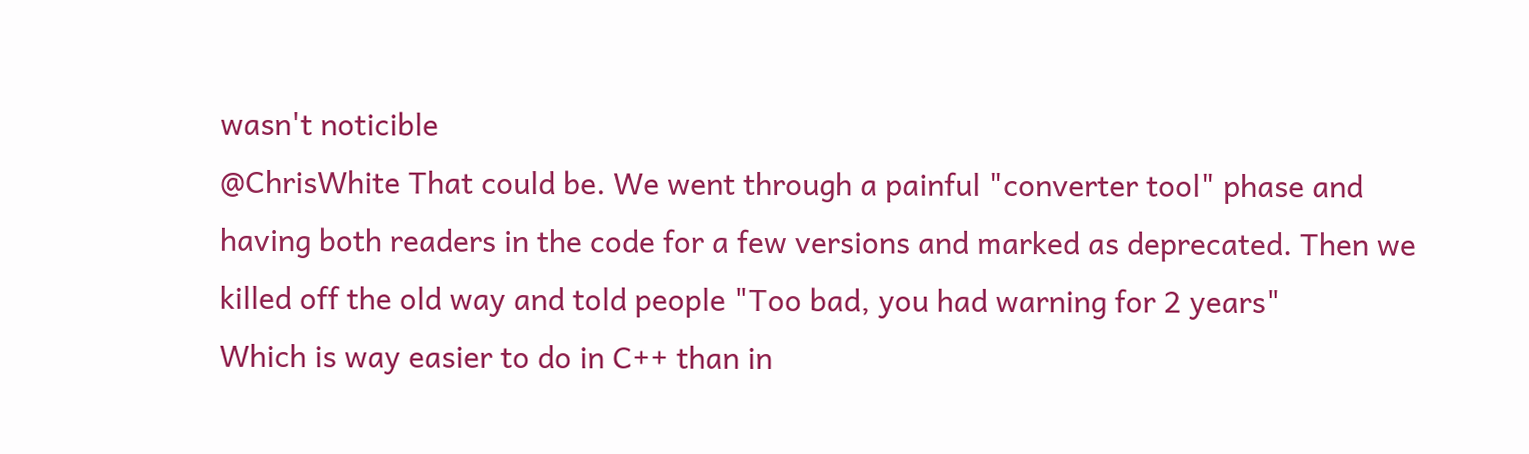wasn't noticible
@ChrisWhite That could be. We went through a painful "converter tool" phase and having both readers in the code for a few versions and marked as deprecated. Then we killed off the old way and told people "Too bad, you had warning for 2 years"
Which is way easier to do in C++ than in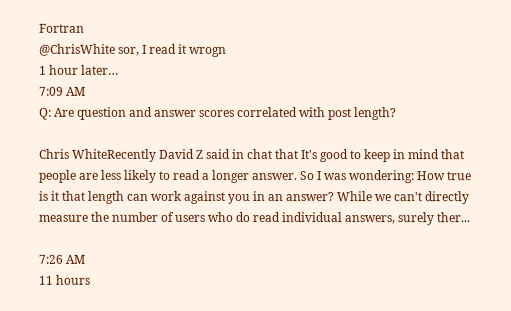Fortran
@ChrisWhite sor, I read it wrogn
1 hour later…
7:09 AM
Q: Are question and answer scores correlated with post length?

Chris WhiteRecently David Z said in chat that It's good to keep in mind that people are less likely to read a longer answer. So I was wondering: How true is it that length can work against you in an answer? While we can't directly measure the number of users who do read individual answers, surely ther...

7:26 AM
11 hours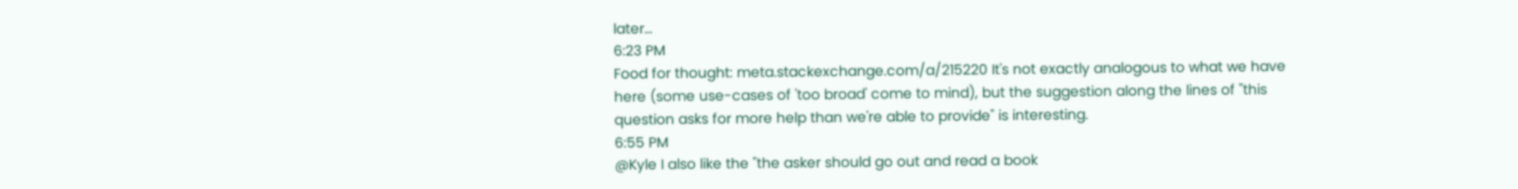later…
6:23 PM
Food for thought: meta.stackexchange.com/a/215220 It's not exactly analogous to what we have here (some use-cases of 'too broad' come to mind), but the suggestion along the lines of "this question asks for more help than we're able to provide" is interesting.
6:55 PM
@Kyle I also like the "the asker should go out and read a book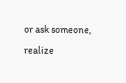or ask someone, realize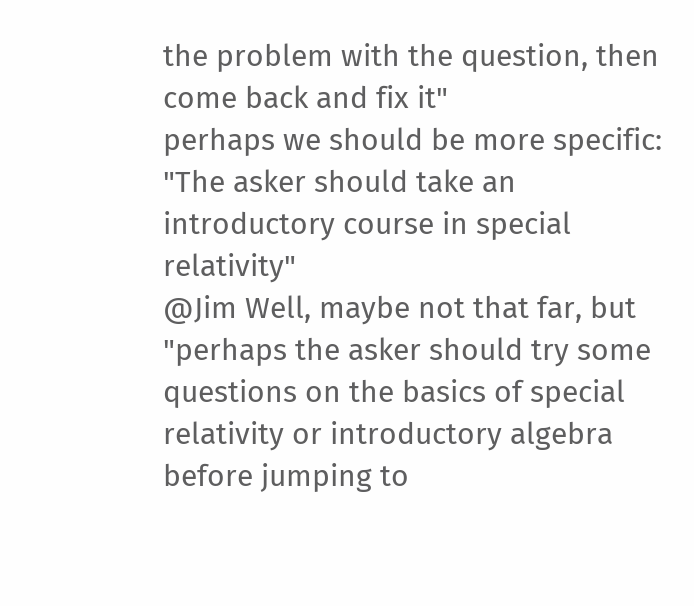the problem with the question, then come back and fix it"
perhaps we should be more specific: "The asker should take an introductory course in special relativity"
@Jim Well, maybe not that far, but "perhaps the asker should try some questions on the basics of special relativity or introductory algebra before jumping to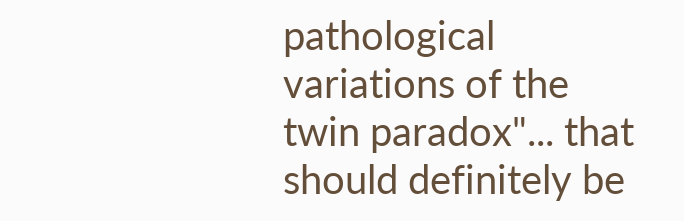pathological variations of the twin paradox"... that should definitely be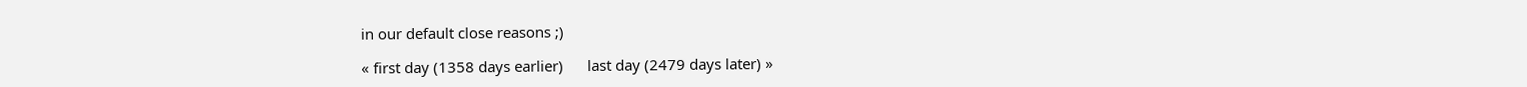in our default close reasons ;)

« first day (1358 days earlier)      last day (2479 days later) »